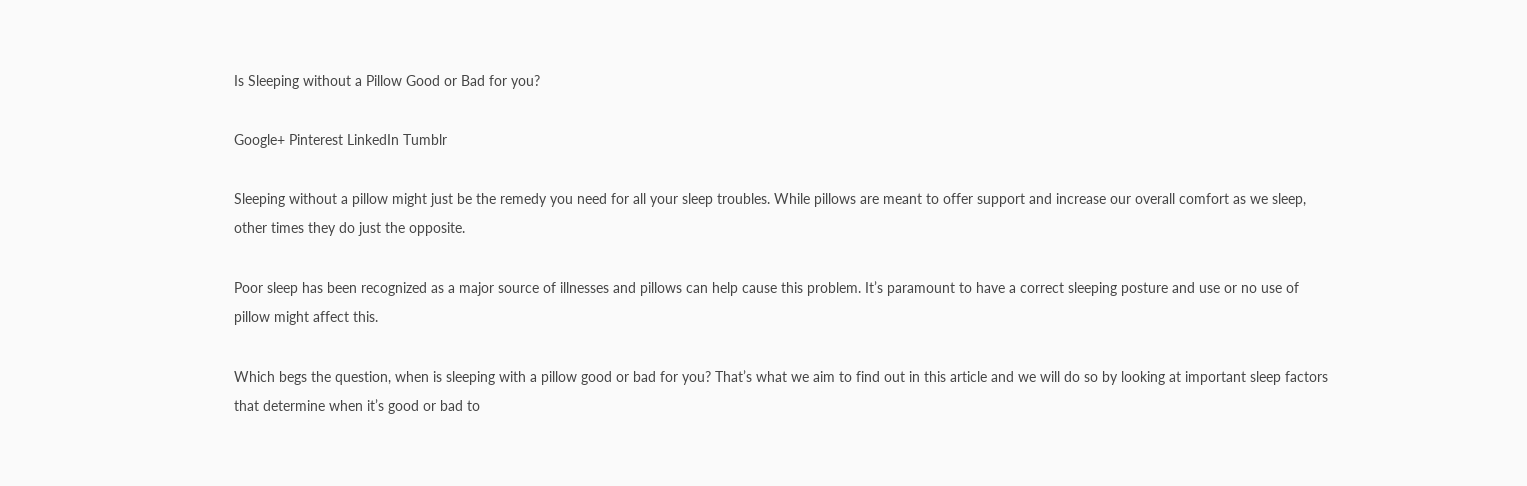Is Sleeping without a Pillow Good or Bad for you?

Google+ Pinterest LinkedIn Tumblr

Sleeping without a pillow might just be the remedy you need for all your sleep troubles. While pillows are meant to offer support and increase our overall comfort as we sleep, other times they do just the opposite.

Poor sleep has been recognized as a major source of illnesses and pillows can help cause this problem. It’s paramount to have a correct sleeping posture and use or no use of pillow might affect this.

Which begs the question, when is sleeping with a pillow good or bad for you? That’s what we aim to find out in this article and we will do so by looking at important sleep factors that determine when it’s good or bad to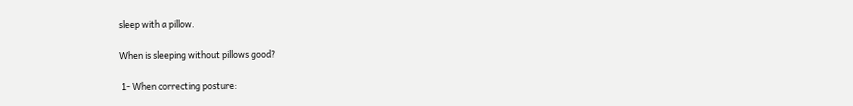sleep with a pillow.

When is sleeping without pillows good?

 1- When correcting posture: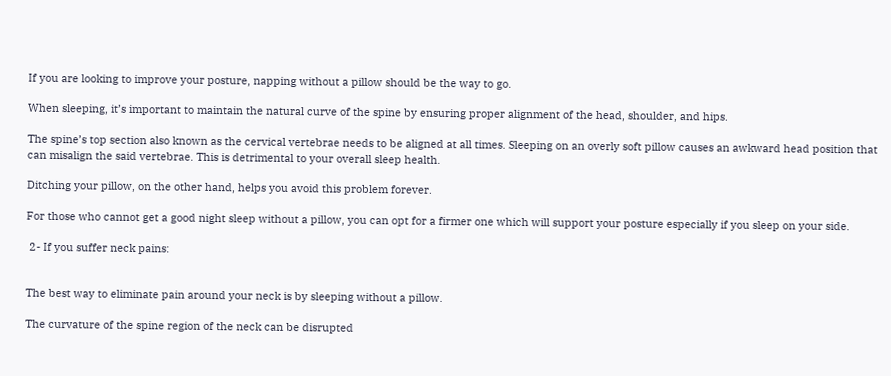If you are looking to improve your posture, napping without a pillow should be the way to go.

When sleeping, it’s important to maintain the natural curve of the spine by ensuring proper alignment of the head, shoulder, and hips.

The spine’s top section also known as the cervical vertebrae needs to be aligned at all times. Sleeping on an overly soft pillow causes an awkward head position that can misalign the said vertebrae. This is detrimental to your overall sleep health.

Ditching your pillow, on the other hand, helps you avoid this problem forever.

For those who cannot get a good night sleep without a pillow, you can opt for a firmer one which will support your posture especially if you sleep on your side.

 2- If you suffer neck pains:


The best way to eliminate pain around your neck is by sleeping without a pillow.

The curvature of the spine region of the neck can be disrupted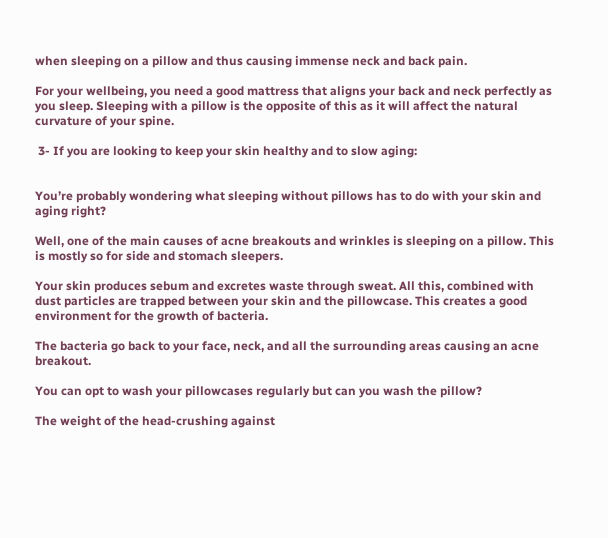when sleeping on a pillow and thus causing immense neck and back pain.

For your wellbeing, you need a good mattress that aligns your back and neck perfectly as you sleep. Sleeping with a pillow is the opposite of this as it will affect the natural curvature of your spine.

 3- If you are looking to keep your skin healthy and to slow aging:


You’re probably wondering what sleeping without pillows has to do with your skin and aging right?

Well, one of the main causes of acne breakouts and wrinkles is sleeping on a pillow. This is mostly so for side and stomach sleepers.

Your skin produces sebum and excretes waste through sweat. All this, combined with dust particles are trapped between your skin and the pillowcase. This creates a good environment for the growth of bacteria.

The bacteria go back to your face, neck, and all the surrounding areas causing an acne breakout.

You can opt to wash your pillowcases regularly but can you wash the pillow?

The weight of the head-crushing against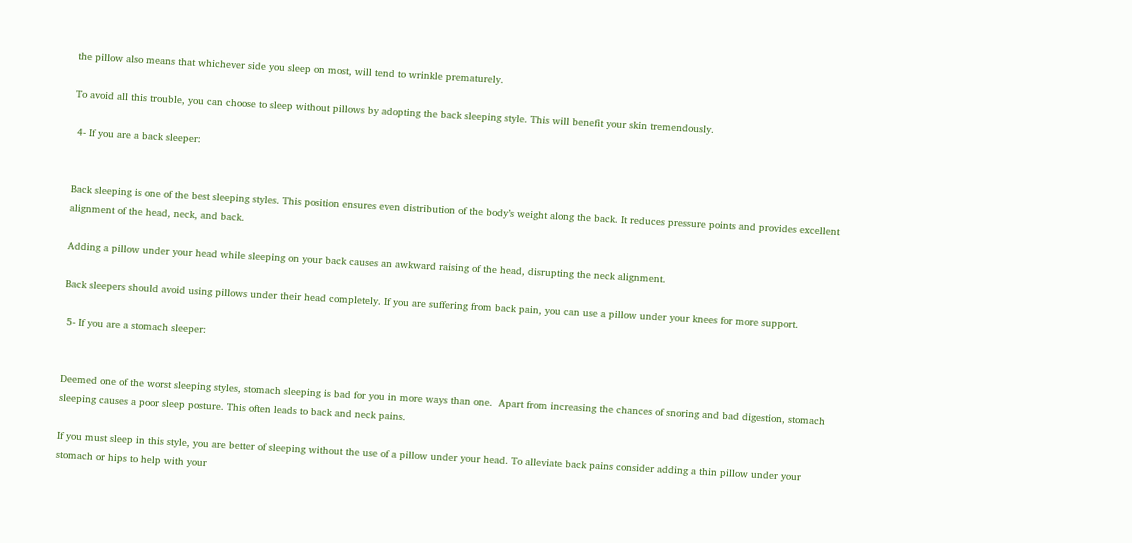the pillow also means that whichever side you sleep on most, will tend to wrinkle prematurely.

To avoid all this trouble, you can choose to sleep without pillows by adopting the back sleeping style. This will benefit your skin tremendously.

 4- If you are a back sleeper:


Back sleeping is one of the best sleeping styles. This position ensures even distribution of the body’s weight along the back. It reduces pressure points and provides excellent alignment of the head, neck, and back.

Adding a pillow under your head while sleeping on your back causes an awkward raising of the head, disrupting the neck alignment.

Back sleepers should avoid using pillows under their head completely. If you are suffering from back pain, you can use a pillow under your knees for more support.

 5- If you are a stomach sleeper:


Deemed one of the worst sleeping styles, stomach sleeping is bad for you in more ways than one.  Apart from increasing the chances of snoring and bad digestion, stomach sleeping causes a poor sleep posture. This often leads to back and neck pains.

If you must sleep in this style, you are better of sleeping without the use of a pillow under your head. To alleviate back pains consider adding a thin pillow under your stomach or hips to help with your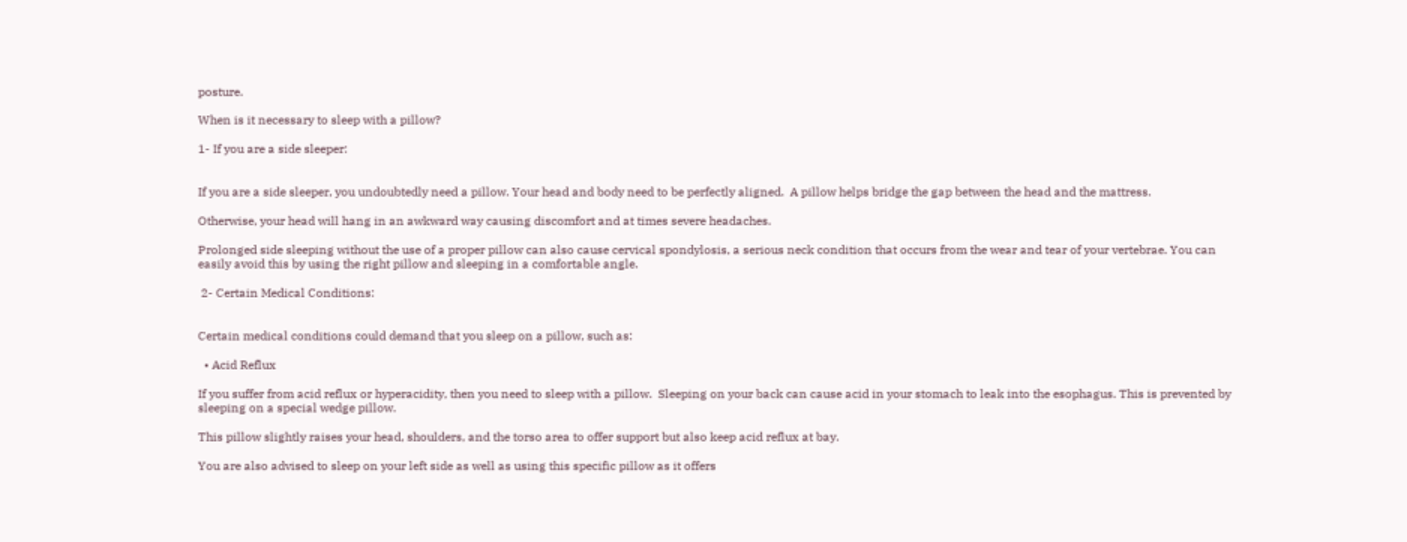posture.

When is it necessary to sleep with a pillow?

1- If you are a side sleeper:


If you are a side sleeper, you undoubtedly need a pillow. Your head and body need to be perfectly aligned.  A pillow helps bridge the gap between the head and the mattress.

Otherwise, your head will hang in an awkward way causing discomfort and at times severe headaches.

Prolonged side sleeping without the use of a proper pillow can also cause cervical spondylosis, a serious neck condition that occurs from the wear and tear of your vertebrae. You can easily avoid this by using the right pillow and sleeping in a comfortable angle.

 2- Certain Medical Conditions:


Certain medical conditions could demand that you sleep on a pillow, such as:

  • Acid Reflux

If you suffer from acid reflux or hyperacidity, then you need to sleep with a pillow.  Sleeping on your back can cause acid in your stomach to leak into the esophagus. This is prevented by sleeping on a special wedge pillow.

This pillow slightly raises your head, shoulders, and the torso area to offer support but also keep acid reflux at bay.

You are also advised to sleep on your left side as well as using this specific pillow as it offers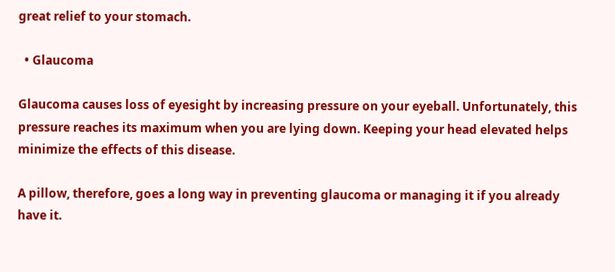great relief to your stomach.

  • Glaucoma

Glaucoma causes loss of eyesight by increasing pressure on your eyeball. Unfortunately, this pressure reaches its maximum when you are lying down. Keeping your head elevated helps minimize the effects of this disease.

A pillow, therefore, goes a long way in preventing glaucoma or managing it if you already have it.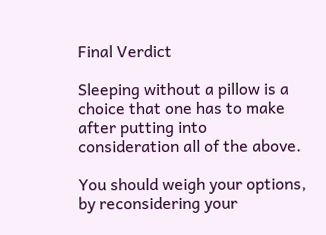Final Verdict

Sleeping without a pillow is a choice that one has to make after putting into consideration all of the above.

You should weigh your options, by reconsidering your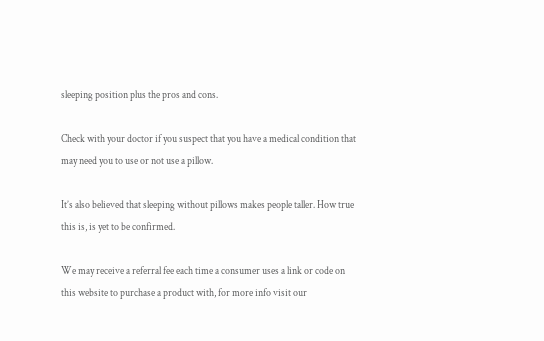sleeping position plus the pros and cons.

Check with your doctor if you suspect that you have a medical condition that may need you to use or not use a pillow.

It’s also believed that sleeping without pillows makes people taller. How true this is, is yet to be confirmed.

We may receive a referral fee each time a consumer uses a link or code on this website to purchase a product with, for more info visit our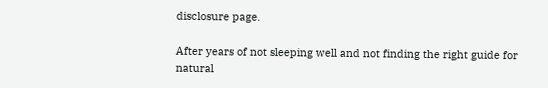disclosure page.

After years of not sleeping well and not finding the right guide for natural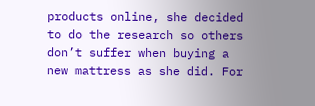products online, she decided to do the research so others don’t suffer when buying a new mattress as she did. For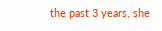the past 3 years, she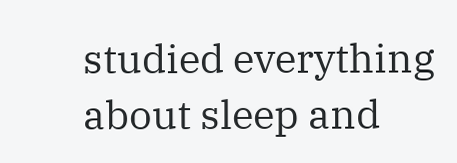studied everything about sleep and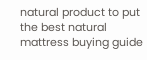natural product to put the best natural mattress buying guide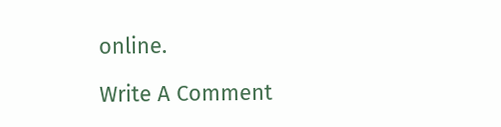online.

Write A Comment